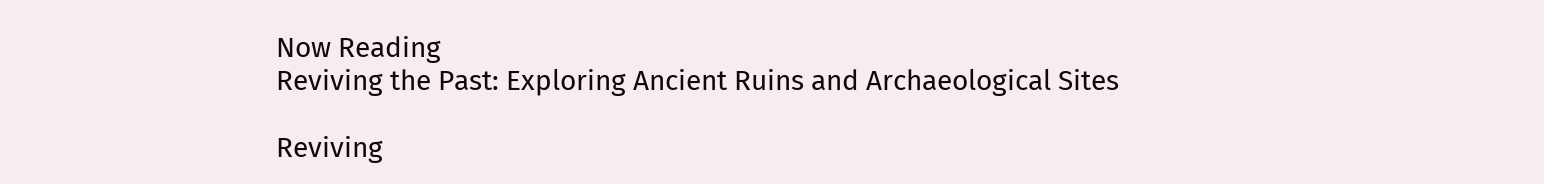Now Reading
Reviving the Past: Exploring Ancient Ruins and Archaeological Sites

Reviving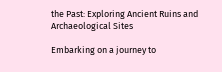the Past: Exploring Ancient Ruins and Archaeological Sites

Embarking on a journey to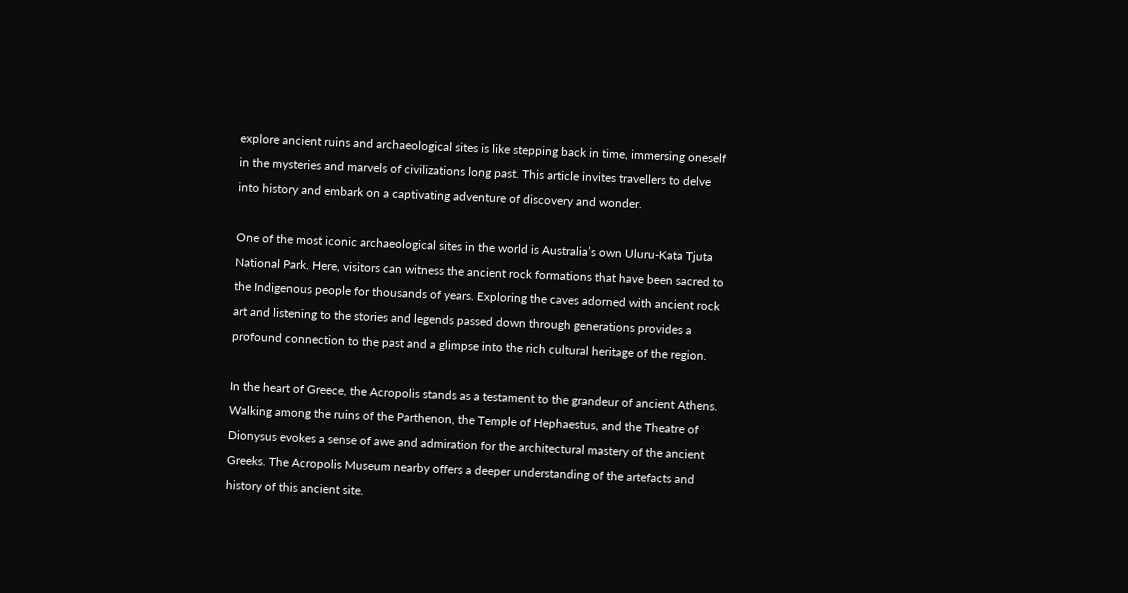explore ancient ruins and archaeological sites is like stepping back in time, immersing oneself in the mysteries and marvels of civilizations long past. This article invites travellers to delve into history and embark on a captivating adventure of discovery and wonder.

One of the most iconic archaeological sites in the world is Australia’s own Uluru-Kata Tjuta National Park. Here, visitors can witness the ancient rock formations that have been sacred to the Indigenous people for thousands of years. Exploring the caves adorned with ancient rock art and listening to the stories and legends passed down through generations provides a profound connection to the past and a glimpse into the rich cultural heritage of the region.

In the heart of Greece, the Acropolis stands as a testament to the grandeur of ancient Athens. Walking among the ruins of the Parthenon, the Temple of Hephaestus, and the Theatre of Dionysus evokes a sense of awe and admiration for the architectural mastery of the ancient Greeks. The Acropolis Museum nearby offers a deeper understanding of the artefacts and history of this ancient site.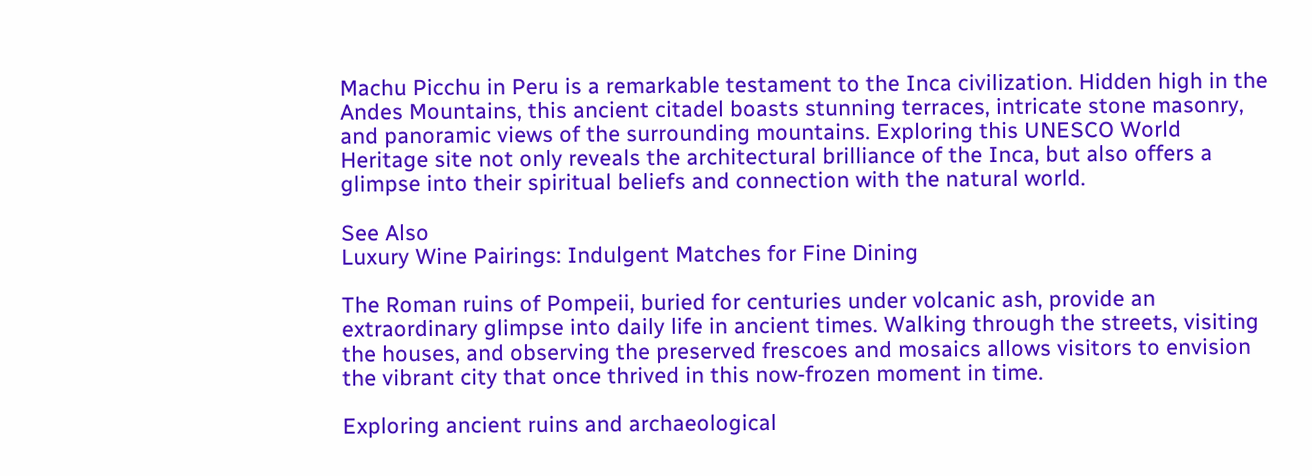Machu Picchu in Peru is a remarkable testament to the Inca civilization. Hidden high in the Andes Mountains, this ancient citadel boasts stunning terraces, intricate stone masonry, and panoramic views of the surrounding mountains. Exploring this UNESCO World Heritage site not only reveals the architectural brilliance of the Inca, but also offers a glimpse into their spiritual beliefs and connection with the natural world.

See Also
Luxury Wine Pairings: Indulgent Matches for Fine Dining

The Roman ruins of Pompeii, buried for centuries under volcanic ash, provide an extraordinary glimpse into daily life in ancient times. Walking through the streets, visiting the houses, and observing the preserved frescoes and mosaics allows visitors to envision the vibrant city that once thrived in this now-frozen moment in time.

Exploring ancient ruins and archaeological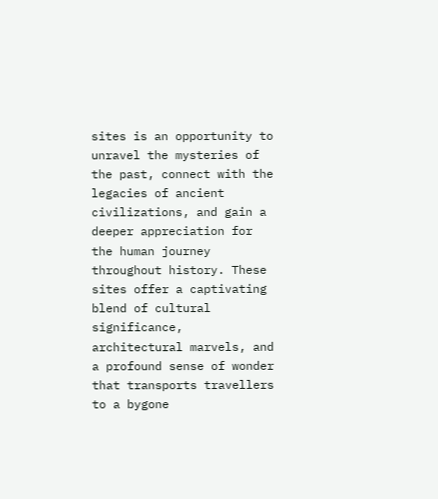sites is an opportunity to unravel the mysteries of the past, connect with the legacies of ancient civilizations, and gain a deeper appreciation for the human journey throughout history. These sites offer a captivating blend of cultural significance, architectural marvels, and a profound sense of wonder that transports travellers to a bygone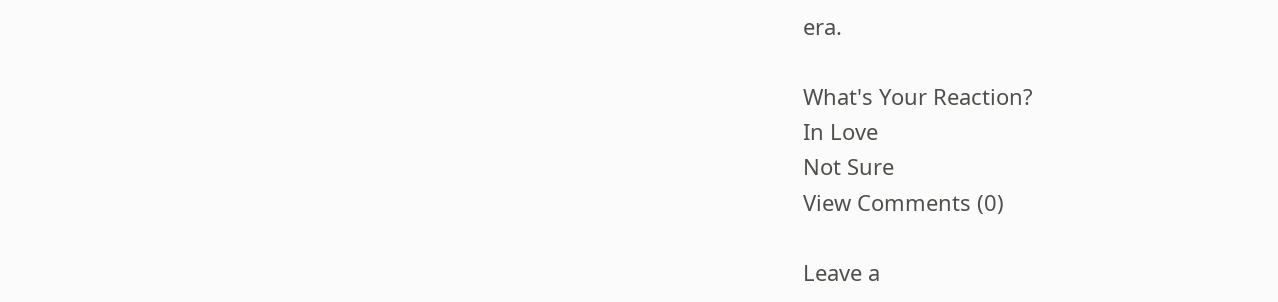era.

What's Your Reaction?
In Love
Not Sure
View Comments (0)

Leave a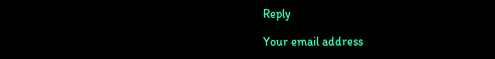Reply

Your email address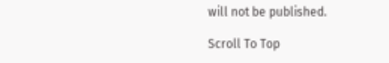will not be published.

Scroll To Top